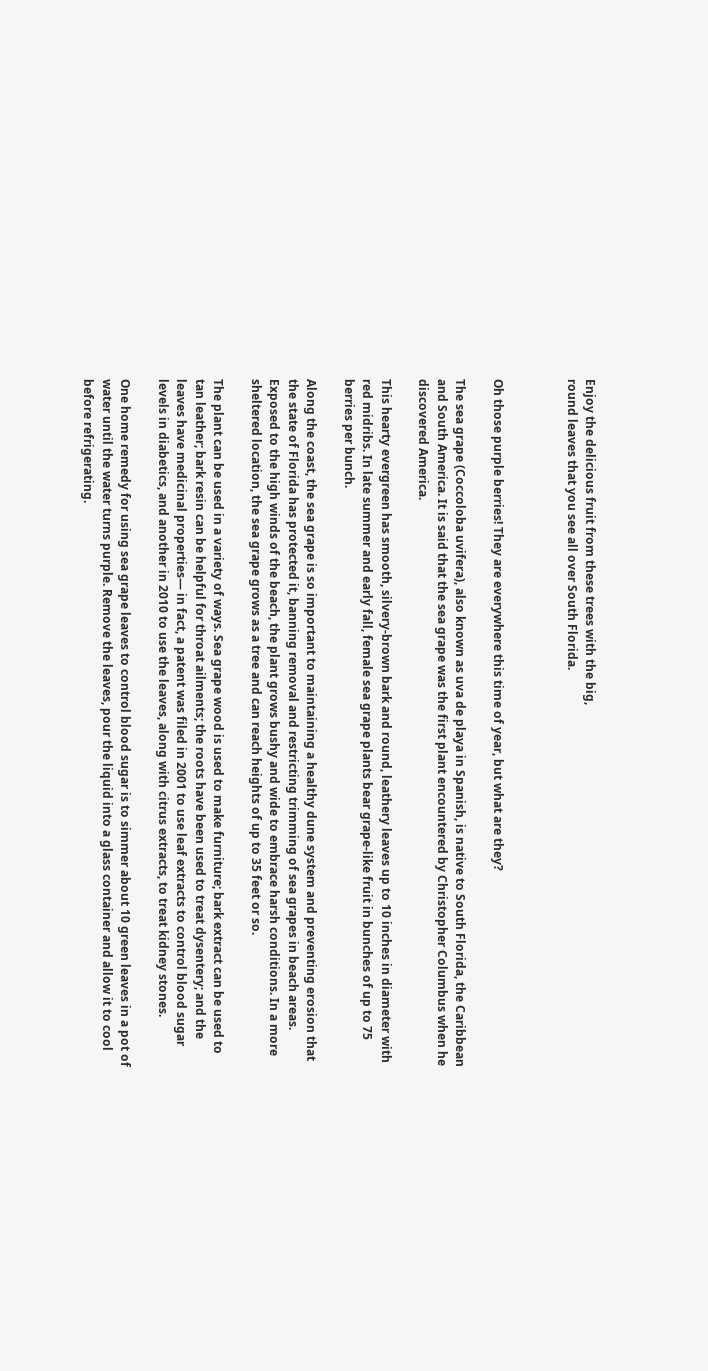Enjoy the delicious fruit from these trees with the big,
round leaves that you see all over South Florida.



Oh those purple berries! They are everywhere this time of year, but what are they?

The sea grape (Coccoloba uvifera), also known as uva de playa in Spanish, is native to South Florida, the Caribbean and South America. It is said that the sea grape was the first plant encountered by Christopher Columbus when he discovered America.

This hearty evergreen has smooth, silvery-brown bark and round, leathery leaves up to 10 inches in diameter with red midribs. In late summer and early fall, female sea grape plants bear grape-like fruit in bunches of up to 75 berries per bunch.

Along the coast, the sea grape is so important to maintaining a healthy dune system and preventing erosion that the state of Florida has protected it, banning removal and restricting trimming of sea grapes in beach areas. Exposed to the high winds of the beach, the plant grows bushy and wide to embrace harsh conditions. In a more sheltered location, the sea grape grows as a tree and can reach heights of up to 35 feet or so.

The plant can be used in a variety of ways. Sea grape wood is used to make furniture; bark extract can be used to tan leather; bark resin can be helpful for throat ailments; the roots have been used to treat dysentery; and the leaves have medicinal properties— in fact, a patent was filed in 2001 to use leaf extracts to control blood sugar levels in diabetics, and another in 2010 to use the leaves, along with citrus extracts, to treat kidney stones.

One home remedy for using sea grape leaves to control blood sugar is to simmer about 10 green leaves in a pot of water until the water turns purple. Remove the leaves, pour the liquid into a glass container and allow it to cool before refrigerating.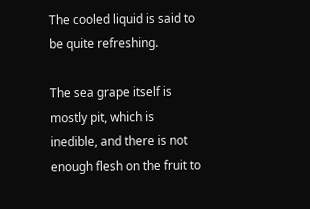The cooled liquid is said to be quite refreshing.

The sea grape itself is mostly pit, which is inedible, and there is not enough flesh on the fruit to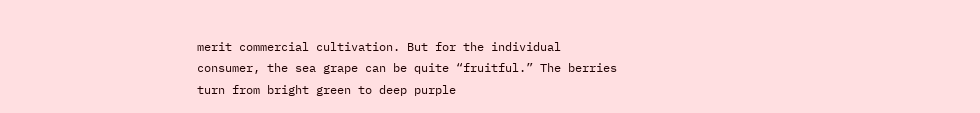merit commercial cultivation. But for the individual consumer, the sea grape can be quite “fruitful.” The berries turn from bright green to deep purple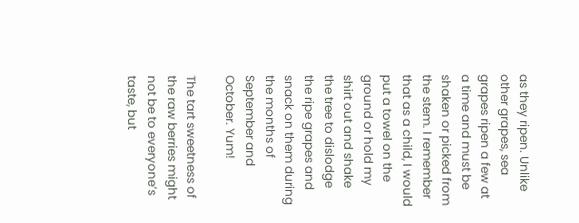as they ripen. Unlike other grapes, sea grapes ripen a few at a time and must be shaken or picked from the stem. I remember that as a child, I would put a towel on the ground or hold my shirt out and shake the tree to dislodge the ripe grapes and snack on them during the months of September and October. Yum!

The tart sweetness of the raw berries might not be to everyone’s taste, but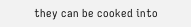they can be cooked into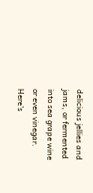delicious jellies and jams, or fermented into sea grape wine or even vinegar. Here’s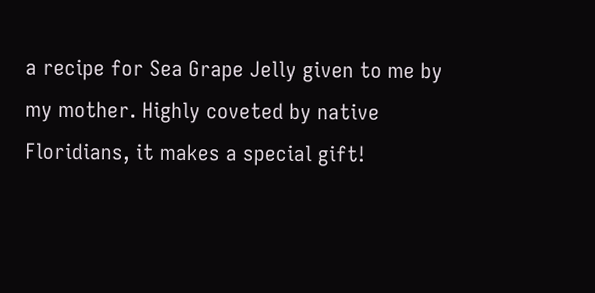a recipe for Sea Grape Jelly given to me by my mother. Highly coveted by native Floridians, it makes a special gift!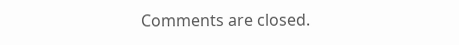Comments are closed.